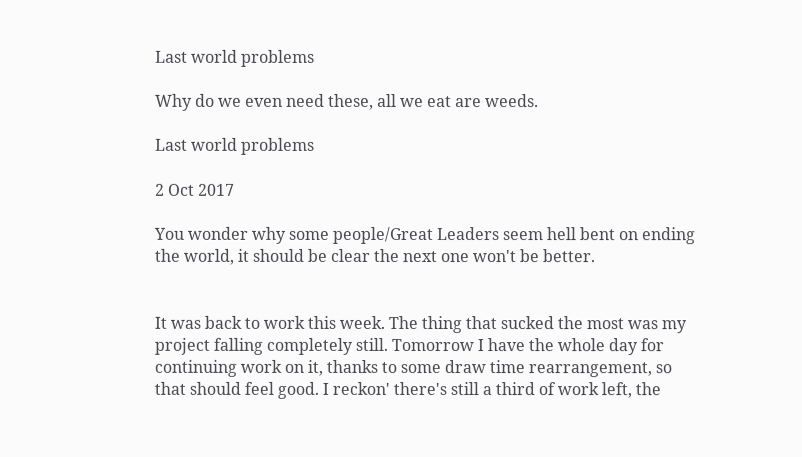Last world problems

Why do we even need these, all we eat are weeds.

Last world problems

2 Oct 2017

You wonder why some people/Great Leaders seem hell bent on ending the world, it should be clear the next one won't be better.


It was back to work this week. The thing that sucked the most was my project falling completely still. Tomorrow I have the whole day for continuing work on it, thanks to some draw time rearrangement, so that should feel good. I reckon' there's still a third of work left, the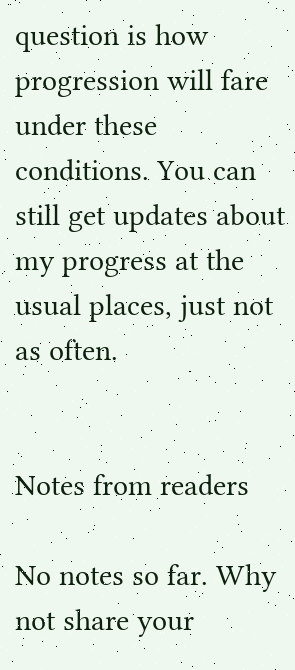question is how progression will fare under these conditions. You can still get updates about my progress at the usual places, just not as often.


Notes from readers

No notes so far. Why not share your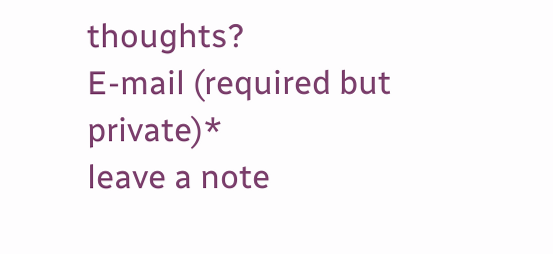thoughts?
E-mail (required but private)*
leave a note